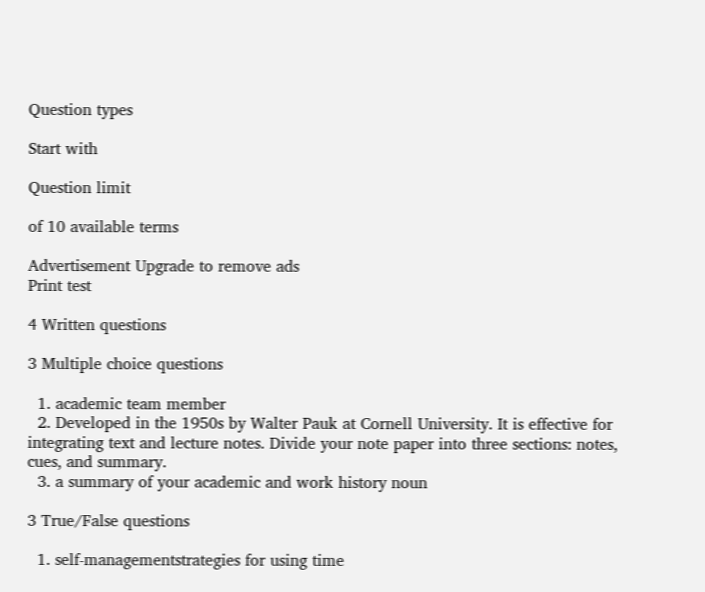Question types

Start with

Question limit

of 10 available terms

Advertisement Upgrade to remove ads
Print test

4 Written questions

3 Multiple choice questions

  1. academic team member
  2. Developed in the 1950s by Walter Pauk at Cornell University. It is effective for integrating text and lecture notes. Divide your note paper into three sections: notes, cues, and summary.
  3. a summary of your academic and work history noun

3 True/False questions

  1. self-managementstrategies for using time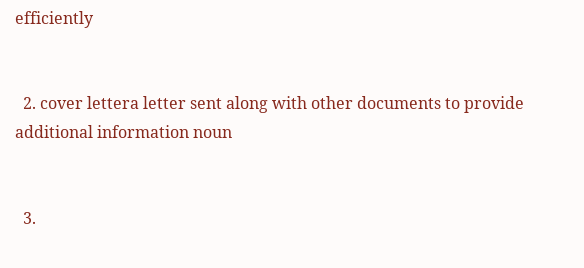efficiently


  2. cover lettera letter sent along with other documents to provide additional information noun


  3.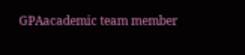GPAacademic team member